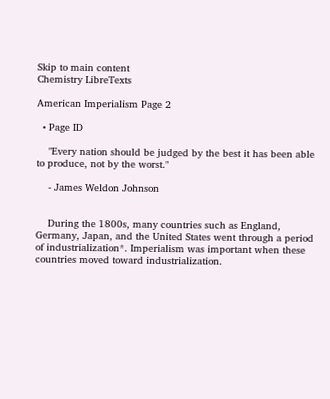Skip to main content
Chemistry LibreTexts

American Imperialism Page 2

  • Page ID

    "Every nation should be judged by the best it has been able to produce, not by the worst."

    - James Weldon Johnson


    During the 1800s, many countries such as England, Germany, Japan, and the United States went through a period of industrialization*. Imperialism was important when these countries moved toward industrialization.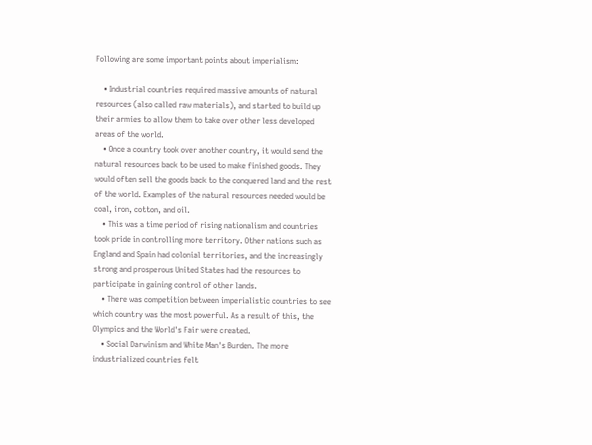Following are some important points about imperialism:

    • Industrial countries required massive amounts of natural resources (also called raw materials), and started to build up their armies to allow them to take over other less developed areas of the world.
    • Once a country took over another country, it would send the natural resources back to be used to make finished goods. They would often sell the goods back to the conquered land and the rest of the world. Examples of the natural resources needed would be coal, iron, cotton, and oil.
    • This was a time period of rising nationalism and countries took pride in controlling more territory. Other nations such as England and Spain had colonial territories, and the increasingly strong and prosperous United States had the resources to participate in gaining control of other lands.
    • There was competition between imperialistic countries to see which country was the most powerful. As a result of this, the Olympics and the World's Fair were created.
    • Social Darwinism and White Man's Burden. The more industrialized countries felt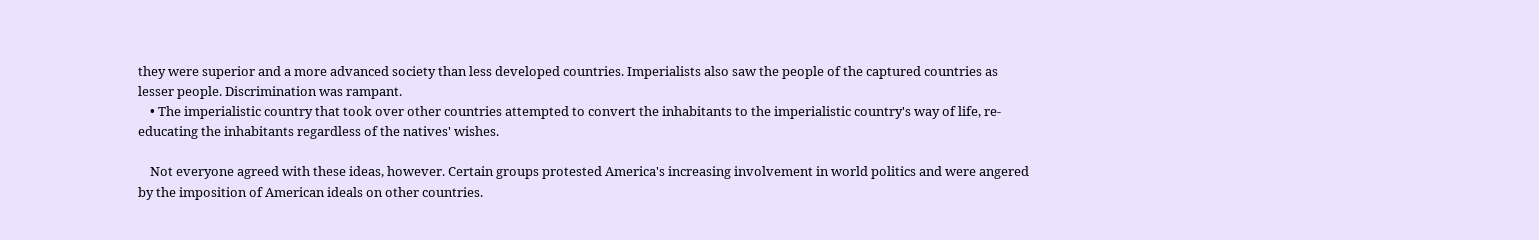they were superior and a more advanced society than less developed countries. Imperialists also saw the people of the captured countries as lesser people. Discrimination was rampant.
    • The imperialistic country that took over other countries attempted to convert the inhabitants to the imperialistic country's way of life, re-educating the inhabitants regardless of the natives' wishes.

    Not everyone agreed with these ideas, however. Certain groups protested America's increasing involvement in world politics and were angered by the imposition of American ideals on other countries.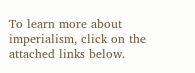To learn more about imperialism, click on the attached links below.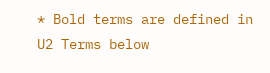* Bold terms are defined in U2 Terms below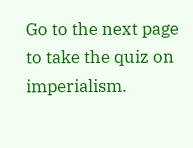Go to the next page to take the quiz on imperialism.